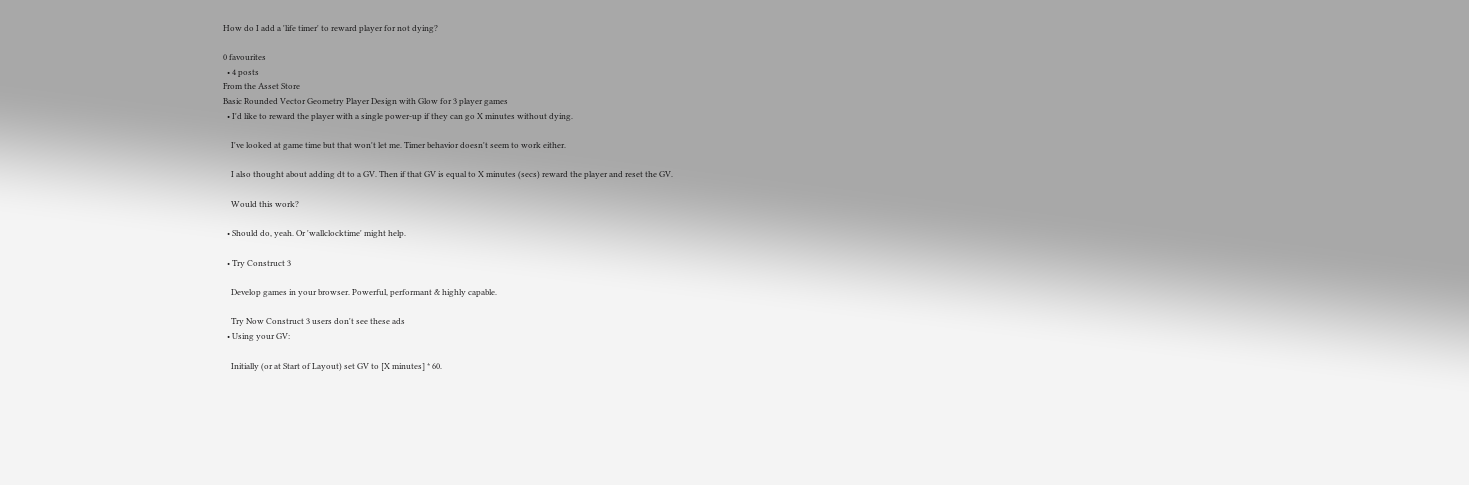How do I add a 'life timer' to reward player for not dying?

0 favourites
  • 4 posts
From the Asset Store
Basic Rounded Vector Geometry Player Design with Glow for 3 player games
  • I'd like to reward the player with a single power-up if they can go X minutes without dying.

    I've looked at game time but that won't let me. Timer behavior doesn't seem to work either.

    I also thought about adding dt to a GV. Then if that GV is equal to X minutes (secs) reward the player and reset the GV.

    Would this work?

  • Should do, yeah. Or 'wallclocktime' might help.

  • Try Construct 3

    Develop games in your browser. Powerful, performant & highly capable.

    Try Now Construct 3 users don't see these ads
  • Using your GV:

    Initially (or at Start of Layout) set GV to [X minutes] * 60.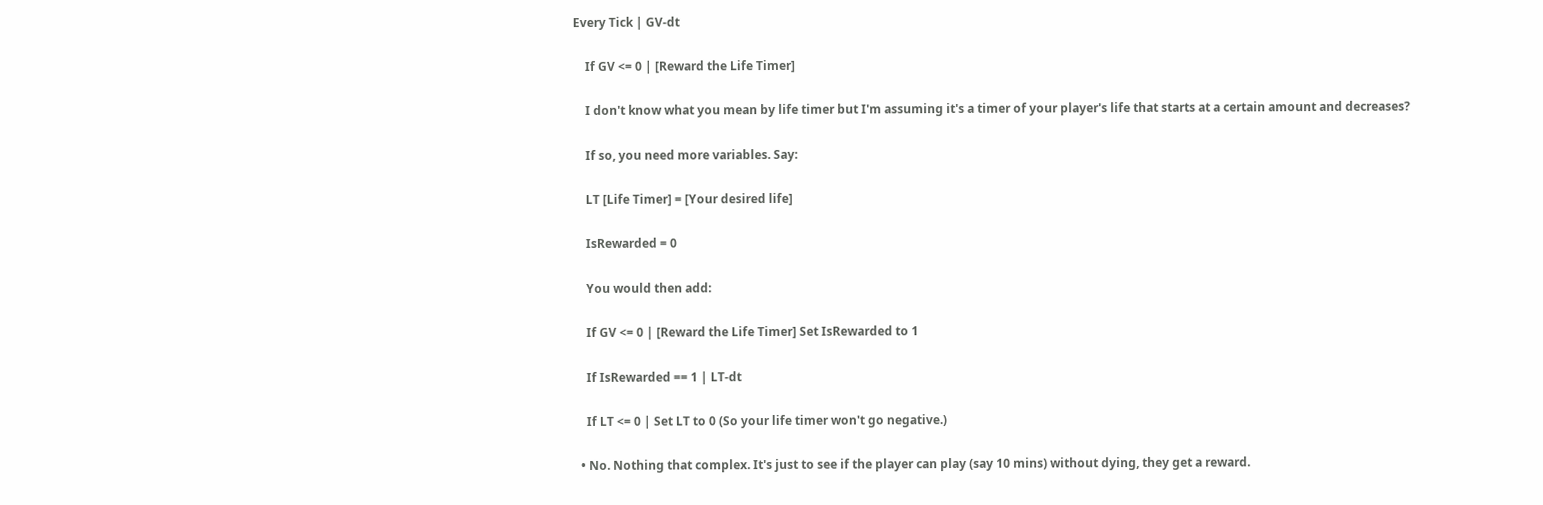Every Tick | GV-dt

    If GV <= 0 | [Reward the Life Timer]

    I don't know what you mean by life timer but I'm assuming it's a timer of your player's life that starts at a certain amount and decreases?

    If so, you need more variables. Say:

    LT [Life Timer] = [Your desired life]

    IsRewarded = 0

    You would then add:

    If GV <= 0 | [Reward the Life Timer] Set IsRewarded to 1

    If IsRewarded == 1 | LT-dt

    If LT <= 0 | Set LT to 0 (So your life timer won't go negative.)

  • No. Nothing that complex. It's just to see if the player can play (say 10 mins) without dying, they get a reward.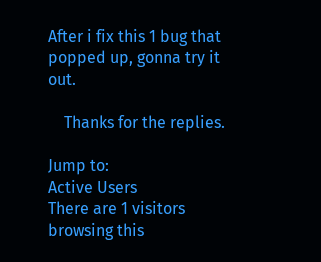After i fix this 1 bug that popped up, gonna try it out.

    Thanks for the replies.

Jump to:
Active Users
There are 1 visitors browsing this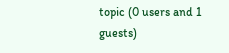topic (0 users and 1 guests)